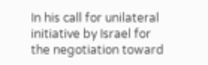In his call for unilateral initiative by Israel for the negotiation toward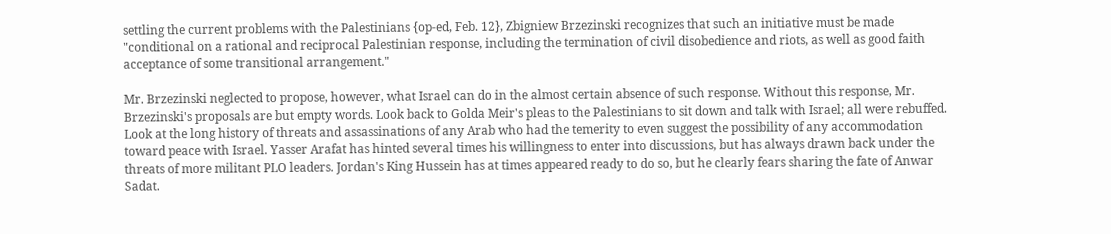settling the current problems with the Palestinians {op-ed, Feb. 12}, Zbigniew Brzezinski recognizes that such an initiative must be made "conditional on a rational and reciprocal Palestinian response, including the termination of civil disobedience and riots, as well as good faith acceptance of some transitional arrangement."

Mr. Brzezinski neglected to propose, however, what Israel can do in the almost certain absence of such response. Without this response, Mr. Brzezinski's proposals are but empty words. Look back to Golda Meir's pleas to the Palestinians to sit down and talk with Israel; all were rebuffed. Look at the long history of threats and assassinations of any Arab who had the temerity to even suggest the possibility of any accommodation toward peace with Israel. Yasser Arafat has hinted several times his willingness to enter into discussions, but has always drawn back under the threats of more militant PLO leaders. Jordan's King Hussein has at times appeared ready to do so, but he clearly fears sharing the fate of Anwar Sadat.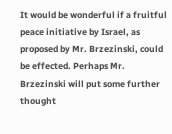It would be wonderful if a fruitful peace initiative by Israel, as proposed by Mr. Brzezinski, could be effected. Perhaps Mr. Brzezinski will put some further thought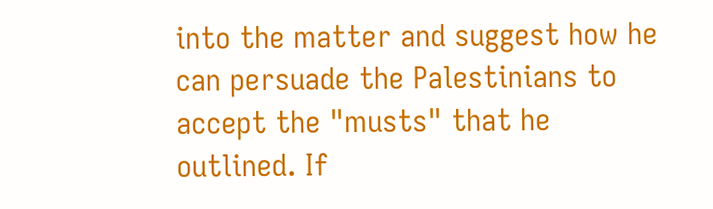into the matter and suggest how he can persuade the Palestinians to accept the "musts" that he outlined. If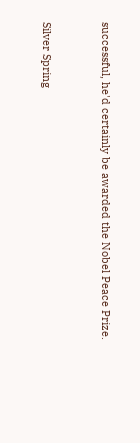successful, he'd certainly be awarded the Nobel Peace Prize.


Silver Spring